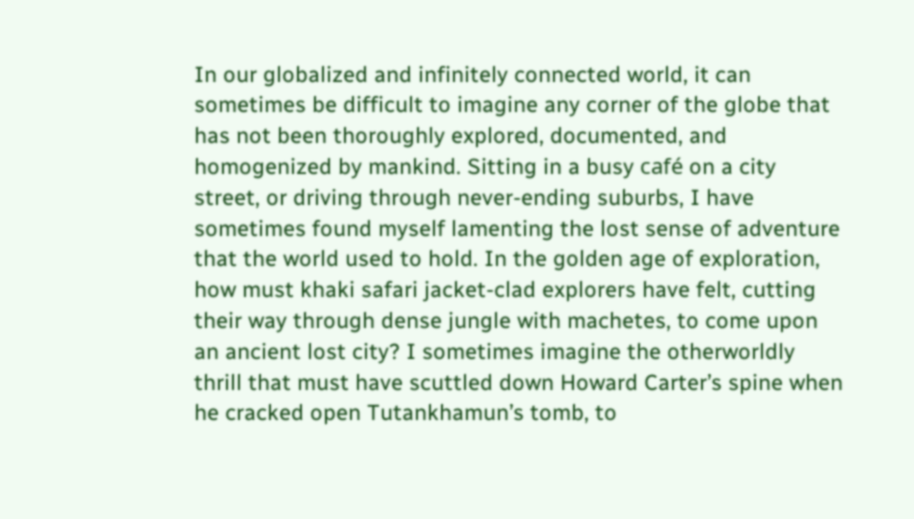In our globalized and infinitely connected world, it can sometimes be difficult to imagine any corner of the globe that has not been thoroughly explored, documented, and homogenized by mankind. Sitting in a busy café on a city street, or driving through never-ending suburbs, I have sometimes found myself lamenting the lost sense of adventure that the world used to hold. In the golden age of exploration, how must khaki safari jacket-clad explorers have felt, cutting their way through dense jungle with machetes, to come upon an ancient lost city? I sometimes imagine the otherworldly thrill that must have scuttled down Howard Carter’s spine when he cracked open Tutankhamun’s tomb, to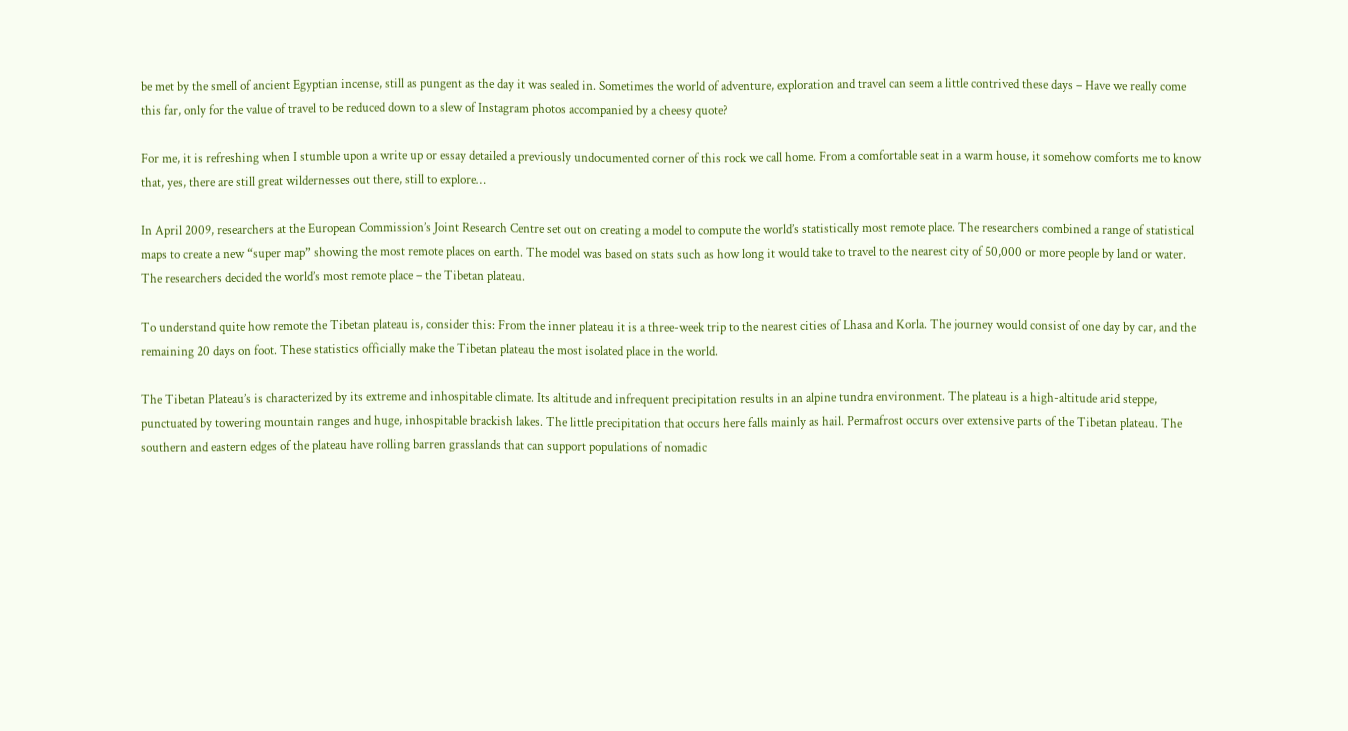be met by the smell of ancient Egyptian incense, still as pungent as the day it was sealed in. Sometimes the world of adventure, exploration and travel can seem a little contrived these days – Have we really come this far, only for the value of travel to be reduced down to a slew of Instagram photos accompanied by a cheesy quote?

For me, it is refreshing when I stumble upon a write up or essay detailed a previously undocumented corner of this rock we call home. From a comfortable seat in a warm house, it somehow comforts me to know that, yes, there are still great wildernesses out there, still to explore…

In April 2009, researchers at the European Commission’s Joint Research Centre set out on creating a model to compute the world’s statistically most remote place. The researchers combined a range of statistical maps to create a new “super map” showing the most remote places on earth. The model was based on stats such as how long it would take to travel to the nearest city of 50,000 or more people by land or water. The researchers decided the world’s most remote place – the Tibetan plateau.

To understand quite how remote the Tibetan plateau is, consider this: From the inner plateau it is a three-week trip to the nearest cities of Lhasa and Korla. The journey would consist of one day by car, and the remaining 20 days on foot. These statistics officially make the Tibetan plateau the most isolated place in the world.

The Tibetan Plateau’s is characterized by its extreme and inhospitable climate. Its altitude and infrequent precipitation results in an alpine tundra environment. The plateau is a high-altitude arid steppe, punctuated by towering mountain ranges and huge, inhospitable brackish lakes. The little precipitation that occurs here falls mainly as hail. Permafrost occurs over extensive parts of the Tibetan plateau. The southern and eastern edges of the plateau have rolling barren grasslands that can support populations of nomadic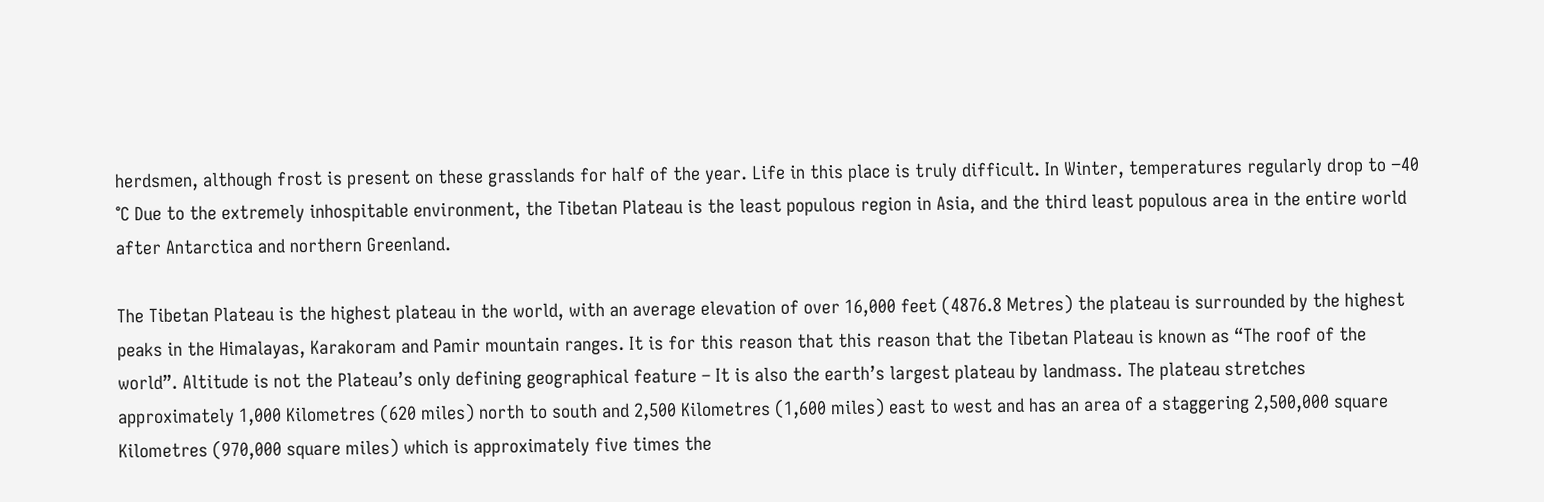herdsmen, although frost is present on these grasslands for half of the year. Life in this place is truly difficult. In Winter, temperatures regularly drop to −40 °C Due to the extremely inhospitable environment, the Tibetan Plateau is the least populous region in Asia, and the third least populous area in the entire world after Antarctica and northern Greenland.

The Tibetan Plateau is the highest plateau in the world, with an average elevation of over 16,000 feet (4876.8 Metres) the plateau is surrounded by the highest peaks in the Himalayas, Karakoram and Pamir mountain ranges. It is for this reason that this reason that the Tibetan Plateau is known as “The roof of the world”. Altitude is not the Plateau’s only defining geographical feature – It is also the earth’s largest plateau by landmass. The plateau stretches approximately 1,000 Kilometres (620 miles) north to south and 2,500 Kilometres (1,600 miles) east to west and has an area of a staggering 2,500,000 square Kilometres (970,000 square miles) which is approximately five times the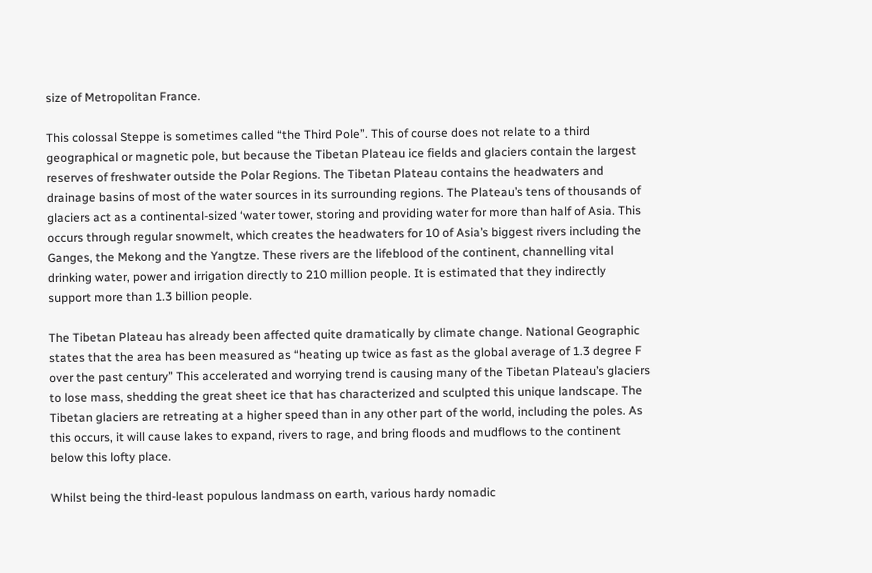size of Metropolitan France.

This colossal Steppe is sometimes called “the Third Pole”. This of course does not relate to a third geographical or magnetic pole, but because the Tibetan Plateau ice fields and glaciers contain the largest reserves of freshwater outside the Polar Regions. The Tibetan Plateau contains the headwaters and drainage basins of most of the water sources in its surrounding regions. The Plateau’s tens of thousands of glaciers act as a continental-sized ‘water tower, storing and providing water for more than half of Asia. This occurs through regular snowmelt, which creates the headwaters for 10 of Asia’s biggest rivers including the Ganges, the Mekong and the Yangtze. These rivers are the lifeblood of the continent, channelling vital drinking water, power and irrigation directly to 210 million people. It is estimated that they indirectly support more than 1.3 billion people.

The Tibetan Plateau has already been affected quite dramatically by climate change. National Geographic states that the area has been measured as “heating up twice as fast as the global average of 1.3 degree F over the past century” This accelerated and worrying trend is causing many of the Tibetan Plateau’s glaciers to lose mass, shedding the great sheet ice that has characterized and sculpted this unique landscape. The Tibetan glaciers are retreating at a higher speed than in any other part of the world, including the poles. As this occurs, it will cause lakes to expand, rivers to rage, and bring floods and mudflows to the continent below this lofty place.

Whilst being the third-least populous landmass on earth, various hardy nomadic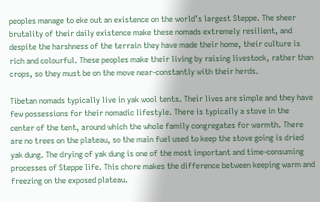peoples manage to eke out an existence on the world’s largest Steppe. The sheer brutality of their daily existence make these nomads extremely resilient, and despite the harshness of the terrain they have made their home, their culture is rich and colourful. These peoples make their living by raising livestock, rather than crops, so they must be on the move near-constantly with their herds.

Tibetan nomads typically live in yak wool tents. Their lives are simple and they have few possessions for their nomadic lifestyle. There is typically a stove in the center of the tent, around which the whole family congregates for warmth. There are no trees on the plateau, so the main fuel used to keep the stove going is dried yak dung. The drying of yak dung is one of the most important and time-consuming processes of Steppe life. This chore makes the difference between keeping warm and freezing on the exposed plateau.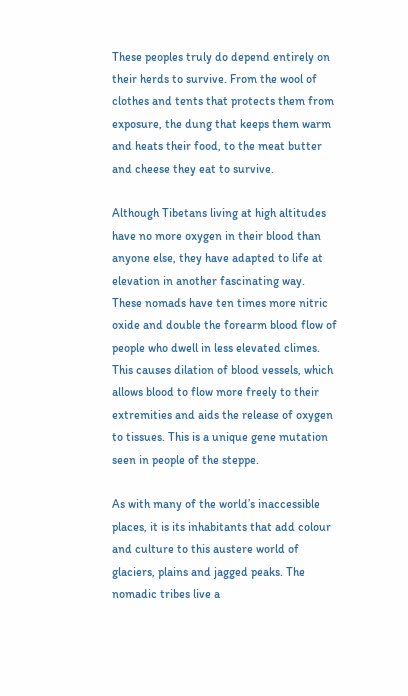These peoples truly do depend entirely on their herds to survive. From the wool of clothes and tents that protects them from exposure, the dung that keeps them warm and heats their food, to the meat butter and cheese they eat to survive.

Although Tibetans living at high altitudes have no more oxygen in their blood than anyone else, they have adapted to life at elevation in another fascinating way. These nomads have ten times more nitric oxide and double the forearm blood flow of people who dwell in less elevated climes. This causes dilation of blood vessels, which allows blood to flow more freely to their extremities and aids the release of oxygen to tissues. This is a unique gene mutation seen in people of the steppe.

As with many of the world’s inaccessible places, it is its inhabitants that add colour and culture to this austere world of glaciers, plains and jagged peaks. The nomadic tribes live a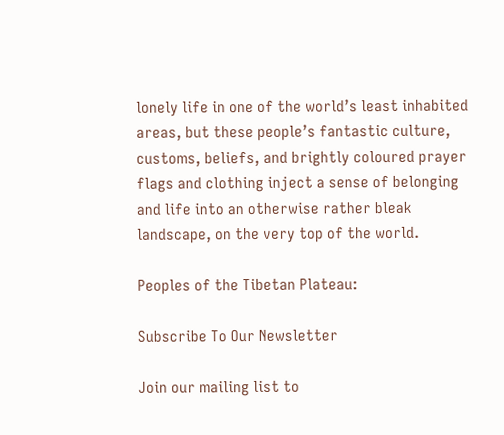lonely life in one of the world’s least inhabited areas, but these people’s fantastic culture, customs, beliefs, and brightly coloured prayer flags and clothing inject a sense of belonging and life into an otherwise rather bleak landscape, on the very top of the world.

Peoples of the Tibetan Plateau:

Subscribe To Our Newsletter

Join our mailing list to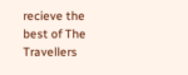recieve the best of The Travellers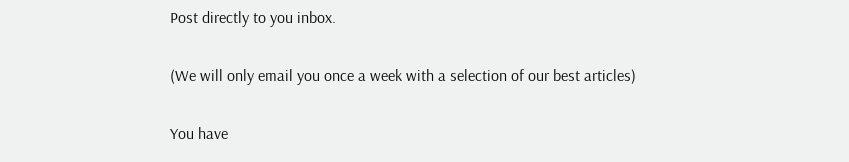Post directly to you inbox.

(We will only email you once a week with a selection of our best articles)

You have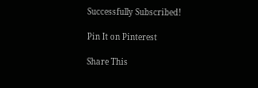Successfully Subscribed!

Pin It on Pinterest

Share This